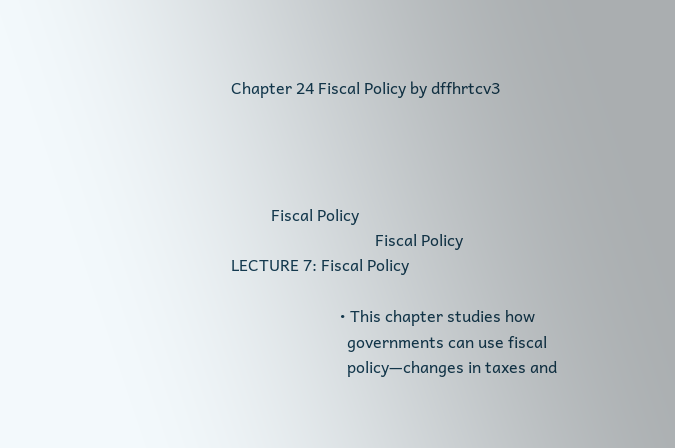Chapter 24 Fiscal Policy by dffhrtcv3




          Fiscal Policy
                                    Fiscal Policy
LECTURE 7: Fiscal Policy

                           • This chapter studies how
                             governments can use fiscal
                             policy—changes in taxes and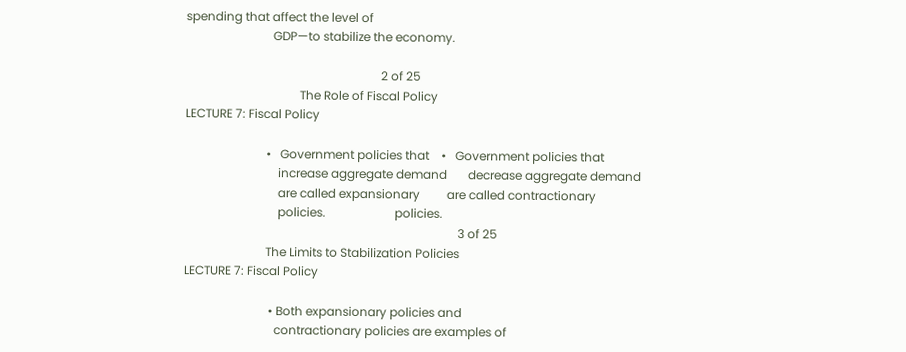spending that affect the level of
                             GDP—to stabilize the economy.

                                                                 2 of 25
                                      The Role of Fiscal Policy
LECTURE 7: Fiscal Policy

                           •   Government policies that    •   Government policies that
                               increase aggregate demand       decrease aggregate demand
                               are called expansionary         are called contractionary
                               policies.                       policies.
                                                                                           3 of 25
                           The Limits to Stabilization Policies
LECTURE 7: Fiscal Policy

                            • Both expansionary policies and
                              contractionary policies are examples of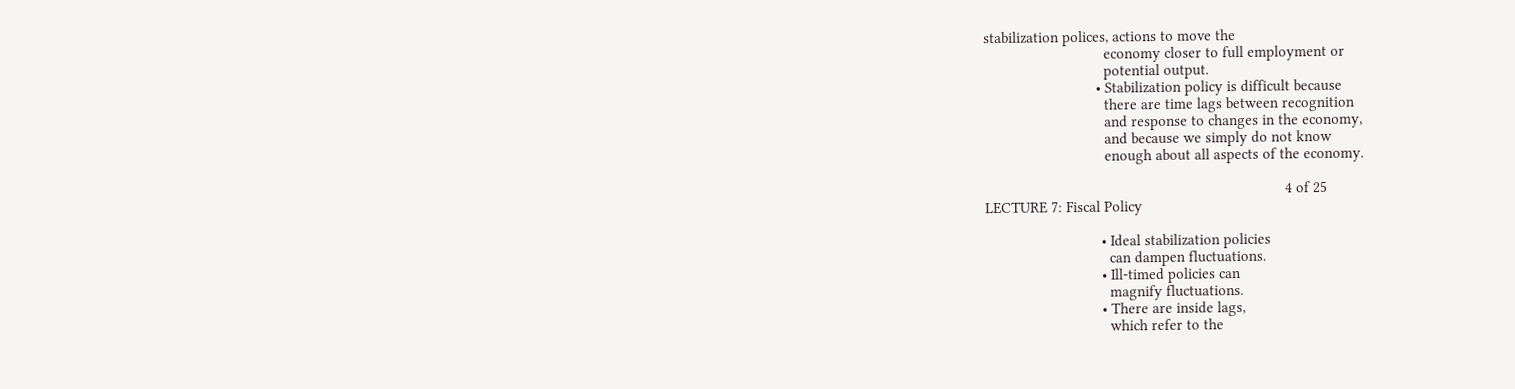stabilization polices, actions to move the
                              economy closer to full employment or
                              potential output.
                            • Stabilization policy is difficult because
                              there are time lags between recognition
                              and response to changes in the economy,
                              and because we simply do not know
                              enough about all aspects of the economy.

                                                                           4 of 25
LECTURE 7: Fiscal Policy

                             • Ideal stabilization policies
                               can dampen fluctuations.
                             • Ill-timed policies can
                               magnify fluctuations.
                             • There are inside lags,
                               which refer to the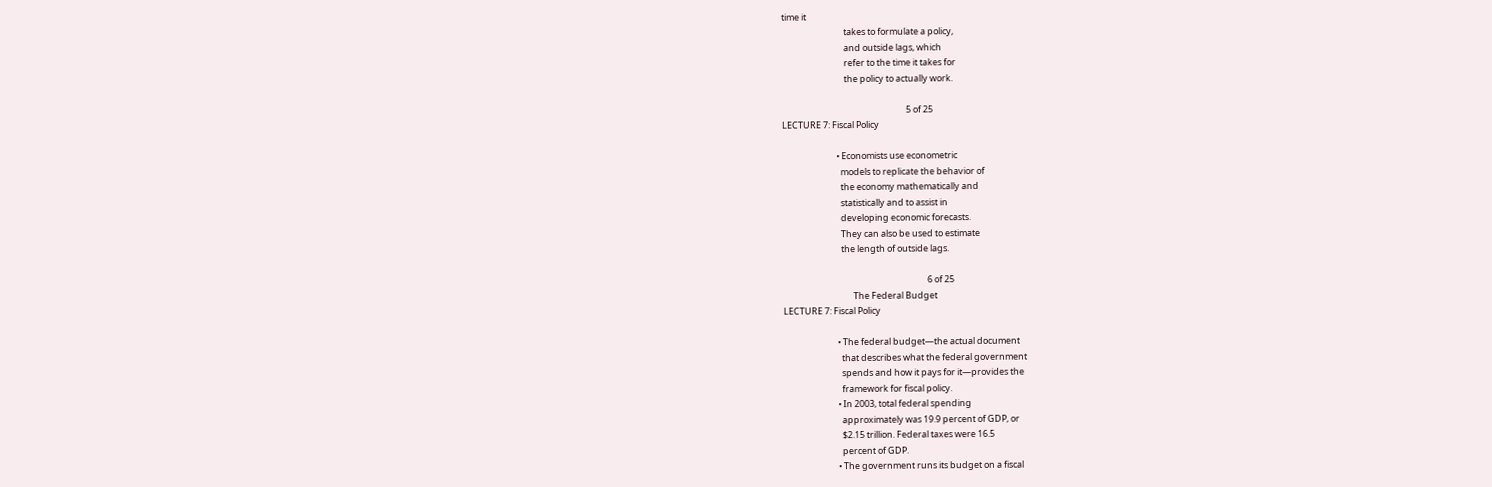time it
                               takes to formulate a policy,
                               and outside lags, which
                               refer to the time it takes for
                               the policy to actually work.

                                                              5 of 25
LECTURE 7: Fiscal Policy

                           • Economists use econometric
                             models to replicate the behavior of
                             the economy mathematically and
                             statistically and to assist in
                             developing economic forecasts.
                             They can also be used to estimate
                             the length of outside lags.

                                                                        6 of 25
                                   The Federal Budget
LECTURE 7: Fiscal Policy

                           • The federal budget—the actual document
                             that describes what the federal government
                             spends and how it pays for it—provides the
                             framework for fiscal policy.
                           • In 2003, total federal spending
                             approximately was 19.9 percent of GDP, or
                             $2.15 trillion. Federal taxes were 16.5
                             percent of GDP.
                           • The government runs its budget on a fiscal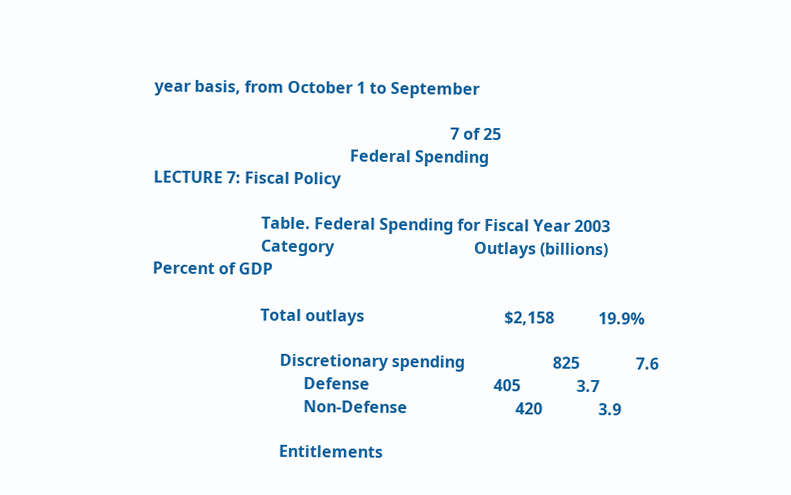year basis, from October 1 to September

                                                                          7 of 25
                                                 Federal Spending
LECTURE 7: Fiscal Policy

                           Table. Federal Spending for Fiscal Year 2003
                           Category                                   Outlays (billions) Percent of GDP

                           Total outlays                                   $2,158           19.9%

                                Discretionary spending                      825              7.6
                                      Defense                               405              3.7
                                      Non-Defense                           420              3.9

                                Entitlements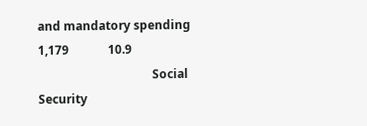and mandatory spending        1,179             10.9
                                      Social Security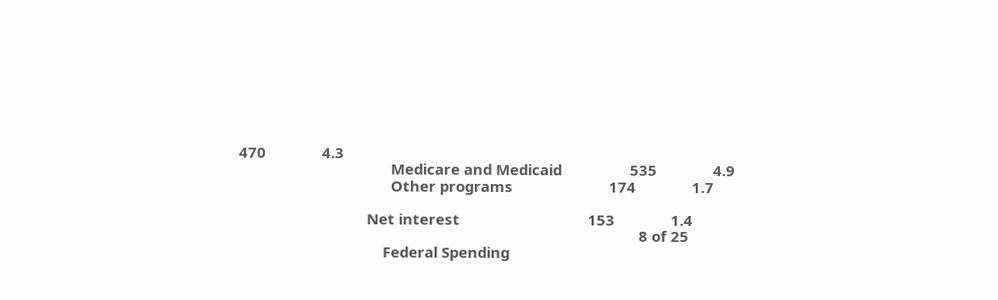470              4.3
                                      Medicare and Medicaid                 535              4.9
                                      Other programs                        174              1.7

                                Net interest                                153              1.4
                                                                                                    8 of 25
                                    Federal Spending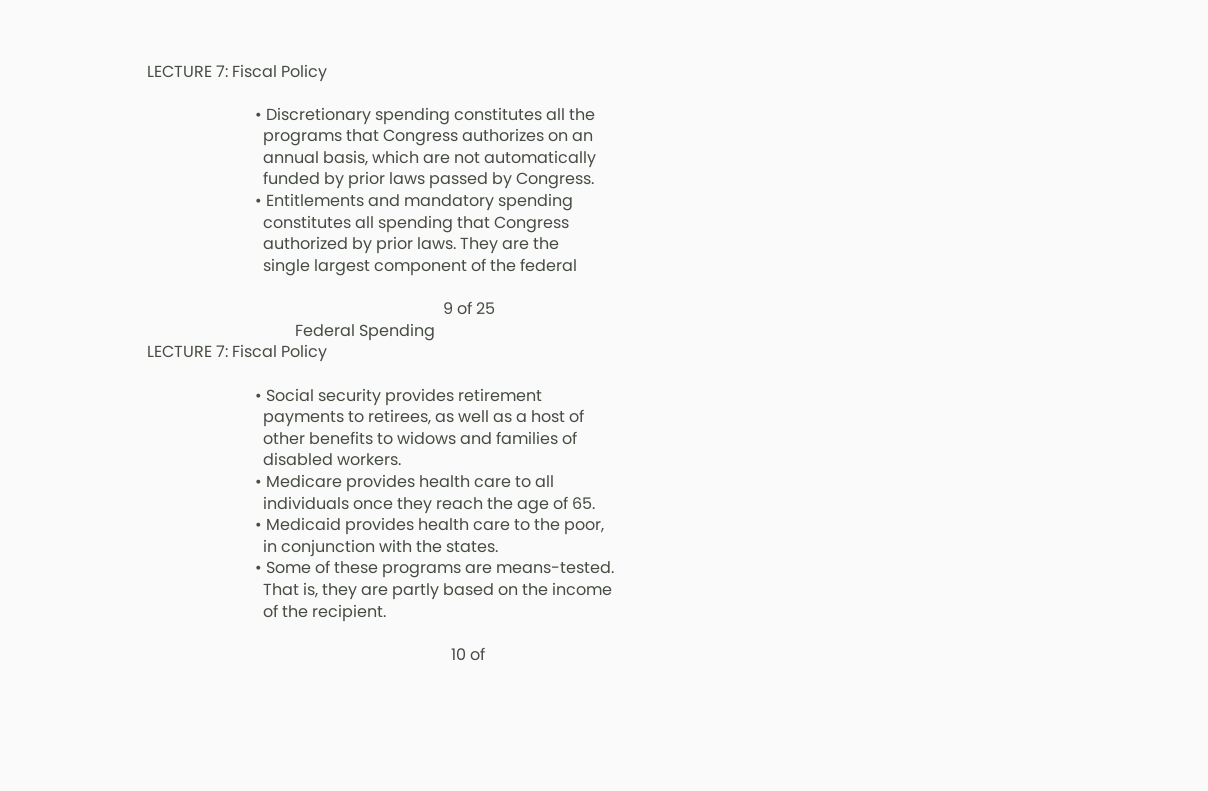LECTURE 7: Fiscal Policy

                           • Discretionary spending constitutes all the
                             programs that Congress authorizes on an
                             annual basis, which are not automatically
                             funded by prior laws passed by Congress.
                           • Entitlements and mandatory spending
                             constitutes all spending that Congress
                             authorized by prior laws. They are the
                             single largest component of the federal

                                                                          9 of 25
                                     Federal Spending
LECTURE 7: Fiscal Policy

                           • Social security provides retirement
                             payments to retirees, as well as a host of
                             other benefits to widows and families of
                             disabled workers.
                           • Medicare provides health care to all
                             individuals once they reach the age of 65.
                           • Medicaid provides health care to the poor,
                             in conjunction with the states.
                           • Some of these programs are means-tested.
                             That is, they are partly based on the income
                             of the recipient.

                                                                            10 of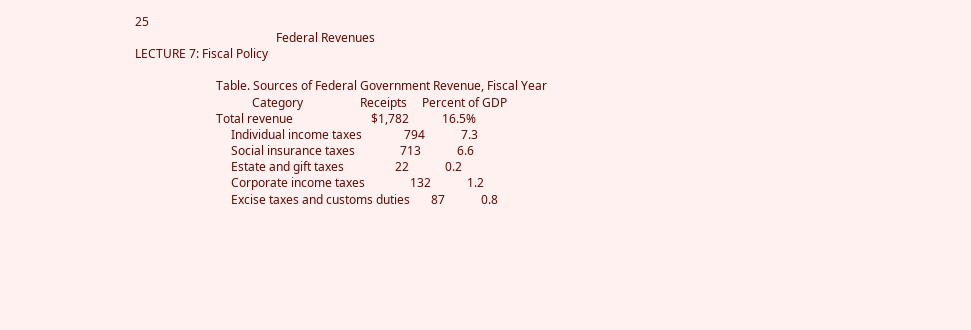25
                                               Federal Revenues
LECTURE 7: Fiscal Policy

                           Table. Sources of Federal Government Revenue, Fiscal Year
                                       Category                   Receipts     Percent of GDP
                           Total revenue                          $1,782           16.5%
                                Individual income taxes              794            7.3
                                Social insurance taxes               713            6.6
                                Estate and gift taxes                 22            0.2
                                Corporate income taxes               132            1.2
                                Excise taxes and customs duties       87            0.8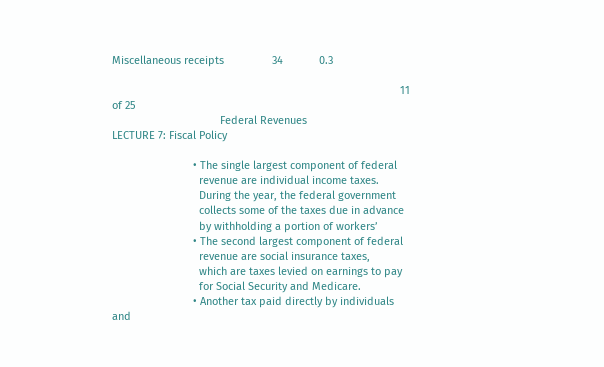Miscellaneous receipts                34            0.3

                                                                                                11 of 25
                                    Federal Revenues
LECTURE 7: Fiscal Policy

                           • The single largest component of federal
                             revenue are individual income taxes.
                             During the year, the federal government
                             collects some of the taxes due in advance
                             by withholding a portion of workers’
                           • The second largest component of federal
                             revenue are social insurance taxes,
                             which are taxes levied on earnings to pay
                             for Social Security and Medicare.
                           • Another tax paid directly by individuals and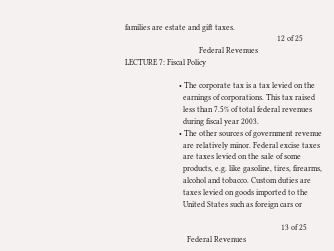families are estate and gift taxes.
                                                                            12 of 25
                                     Federal Revenues
LECTURE 7: Fiscal Policy

                           • The corporate tax is a tax levied on the
                             earnings of corporations. This tax raised
                             less than 7.5% of total federal revenues
                             during fiscal year 2003.
                           • The other sources of government revenue
                             are relatively minor. Federal excise taxes
                             are taxes levied on the sale of some
                             products, e.g. like gasoline, tires, firearms,
                             alcohol and tobacco. Custom duties are
                             taxes levied on goods imported to the
                             United States such as foreign cars or

                                                                              13 of 25
                               Federal Revenues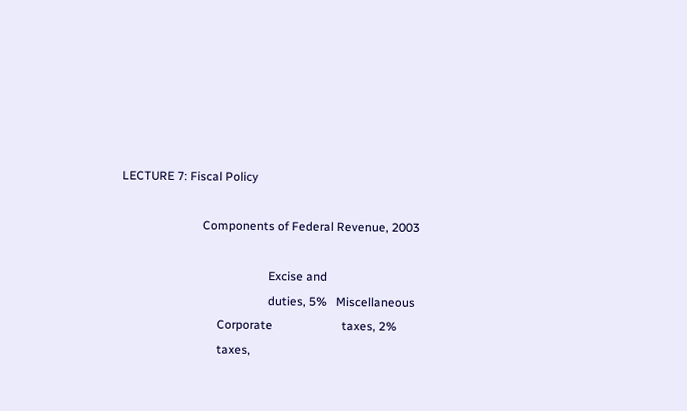LECTURE 7: Fiscal Policy

                           Components of Federal Revenue, 2003

                                                 Excise and
                                                 duties, 5%   Miscellaneous
                                Corporate                       taxes, 2%
                                taxes,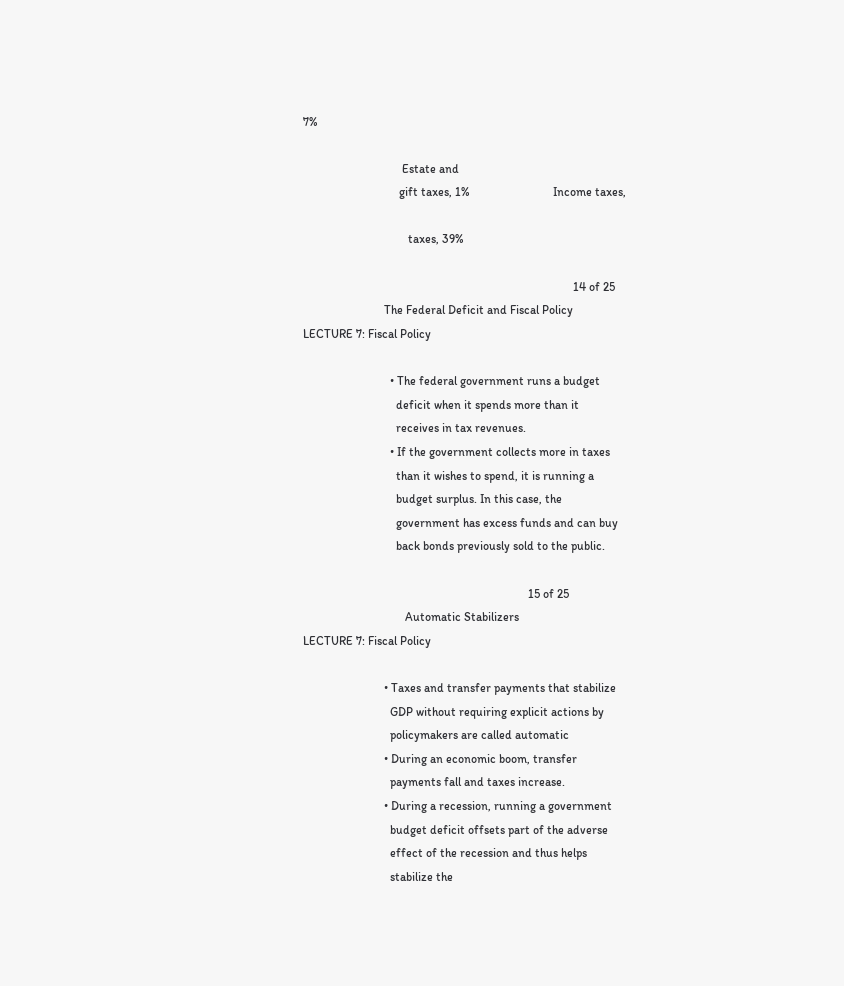7%

                                 Estate and
                                gift taxes, 1%                            Income taxes,

                                   taxes, 39%

                                                                                          14 of 25
                           The Federal Deficit and Fiscal Policy
LECTURE 7: Fiscal Policy

                             • The federal government runs a budget
                               deficit when it spends more than it
                               receives in tax revenues.
                             • If the government collects more in taxes
                               than it wishes to spend, it is running a
                               budget surplus. In this case, the
                               government has excess funds and can buy
                               back bonds previously sold to the public.

                                                                           15 of 25
                                  Automatic Stabilizers
LECTURE 7: Fiscal Policy

                           • Taxes and transfer payments that stabilize
                             GDP without requiring explicit actions by
                             policymakers are called automatic
                           • During an economic boom, transfer
                             payments fall and taxes increase.
                           • During a recession, running a government
                             budget deficit offsets part of the adverse
                             effect of the recession and thus helps
                             stabilize the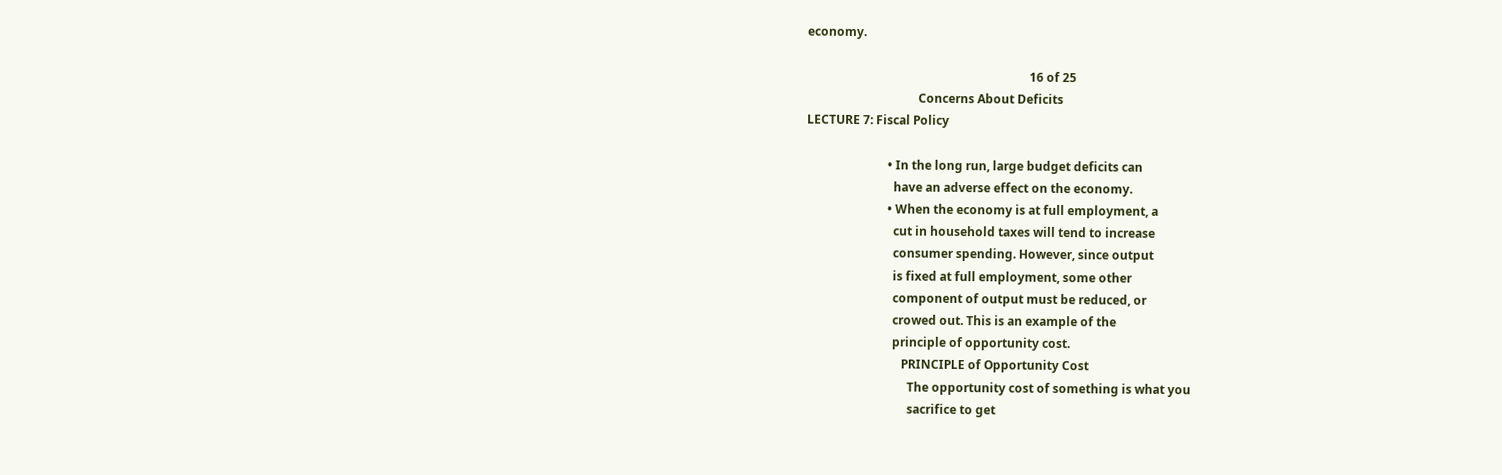economy.

                                                                          16 of 25
                                     Concerns About Deficits
LECTURE 7: Fiscal Policy

                           • In the long run, large budget deficits can
                             have an adverse effect on the economy.
                           • When the economy is at full employment, a
                             cut in household taxes will tend to increase
                             consumer spending. However, since output
                             is fixed at full employment, some other
                             component of output must be reduced, or
                             crowed out. This is an example of the
                             principle of opportunity cost.
                                PRINCIPLE of Opportunity Cost
                                  The opportunity cost of something is what you
                                  sacrifice to get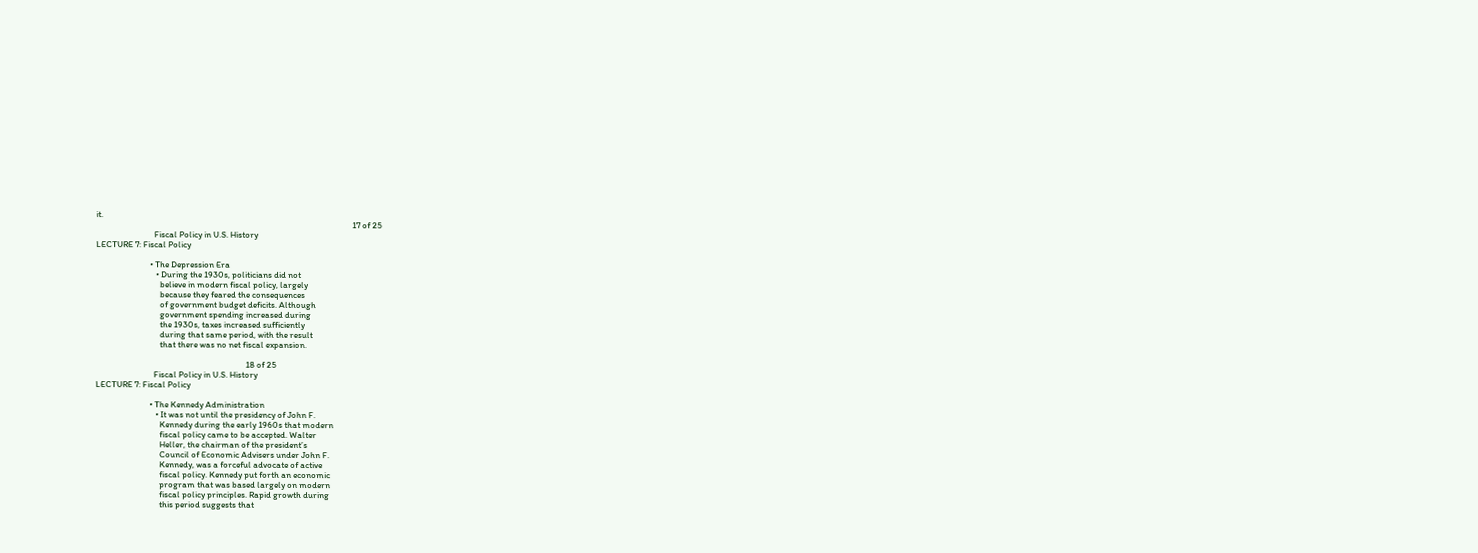it.
                                                                                                                                17 of 25
                             Fiscal Policy in U.S. History
LECTURE 7: Fiscal Policy

                           • The Depression Era
                              • During the 1930s, politicians did not
                                believe in modern fiscal policy, largely
                                because they feared the consequences
                                of government budget deficits. Although
                                government spending increased during
                                the 1930s, taxes increased sufficiently
                                during that same period, with the result
                                that there was no net fiscal expansion.

                                                                           18 of 25
                             Fiscal Policy in U.S. History
LECTURE 7: Fiscal Policy

                           • The Kennedy Administration
                              • It was not until the presidency of John F.
                                Kennedy during the early 1960s that modern
                                fiscal policy came to be accepted. Walter
                                Heller, the chairman of the president’s
                                Council of Economic Advisers under John F.
                                Kennedy, was a forceful advocate of active
                                fiscal policy. Kennedy put forth an economic
                                program that was based largely on modern
                                fiscal policy principles. Rapid growth during
                                this period suggests that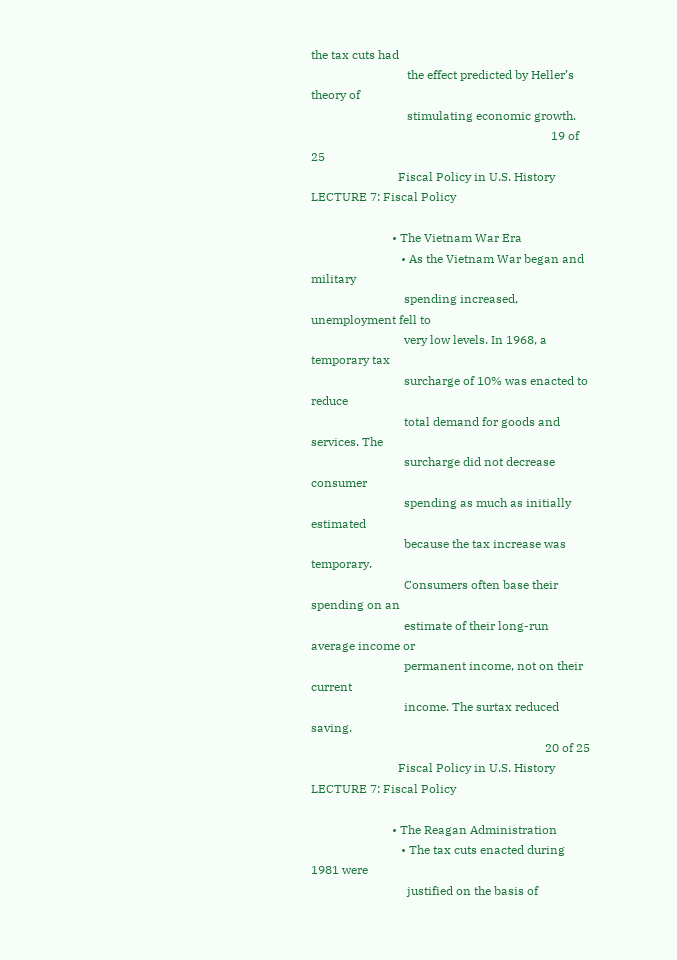the tax cuts had
                                the effect predicted by Heller’s theory of
                                stimulating economic growth.
                                                                                19 of 25
                             Fiscal Policy in U.S. History
LECTURE 7: Fiscal Policy

                           • The Vietnam War Era
                              • As the Vietnam War began and military
                               spending increased, unemployment fell to
                               very low levels. In 1968, a temporary tax
                               surcharge of 10% was enacted to reduce
                               total demand for goods and services. The
                               surcharge did not decrease consumer
                               spending as much as initially estimated
                               because the tax increase was temporary.
                               Consumers often base their spending on an
                               estimate of their long-run average income or
                               permanent income, not on their current
                               income. The surtax reduced saving.
                                                                              20 of 25
                             Fiscal Policy in U.S. History
LECTURE 7: Fiscal Policy

                           • The Reagan Administration
                              • The tax cuts enacted during 1981 were
                                justified on the basis of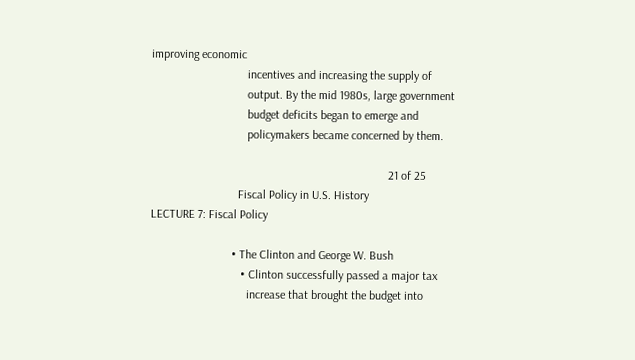improving economic
                                incentives and increasing the supply of
                                output. By the mid 1980s, large government
                                budget deficits began to emerge and
                                policymakers became concerned by them.

                                                                               21 of 25
                             Fiscal Policy in U.S. History
LECTURE 7: Fiscal Policy

                           • The Clinton and George W. Bush
                              • Clinton successfully passed a major tax
                                increase that brought the budget into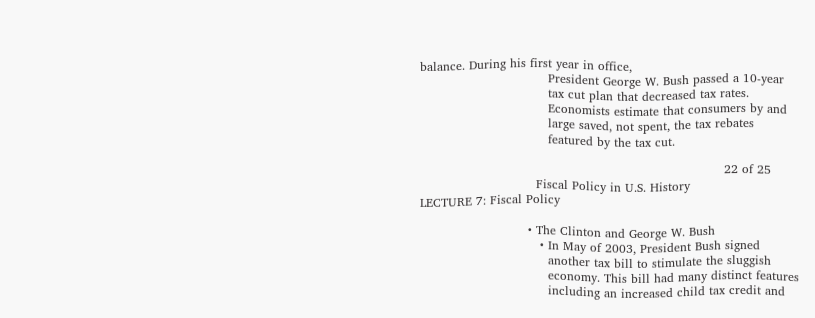balance. During his first year in office,
                                President George W. Bush passed a 10-year
                                tax cut plan that decreased tax rates.
                                Economists estimate that consumers by and
                                large saved, not spent, the tax rebates
                                featured by the tax cut.

                                                                            22 of 25
                             Fiscal Policy in U.S. History
LECTURE 7: Fiscal Policy

                           • The Clinton and George W. Bush
                              • In May of 2003, President Bush signed
                                another tax bill to stimulate the sluggish
                                economy. This bill had many distinct features
                                including an increased child tax credit and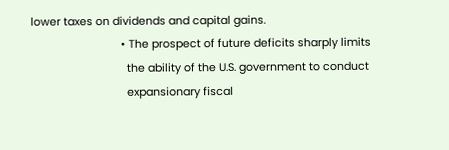lower taxes on dividends and capital gains.
                              • The prospect of future deficits sharply limits
                                the ability of the U.S. government to conduct
                                expansionary fiscal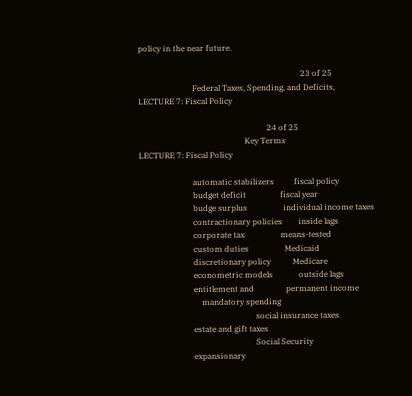policy in the near future.

                                                                                 23 of 25
                           Federal Taxes, Spending, and Deficits,
LECTURE 7: Fiscal Policy

                                                                24 of 25
                                                     Key Terms
LECTURE 7: Fiscal Policy

                           automatic stabilizers          fiscal policy
                           budget deficit                 fiscal year
                           budge surplus                  individual income taxes
                           contractionary policies        inside lags
                           corporate tax                  means-tested
                           custom duties                  Medicaid
                           discretionary policy           Medicare
                           econometric models             outside lags
                           entitlement and                permanent income
                               mandatory spending
                                                          social insurance taxes
                           estate and gift taxes
                                                          Social Security
                           expansionary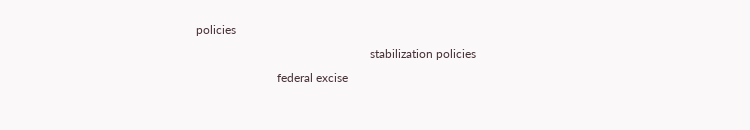policies
                                                          stabilization policies
                           federal excise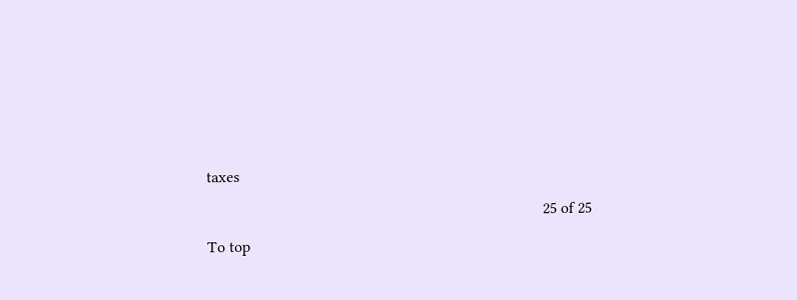taxes

                                                                                    25 of 25

To top